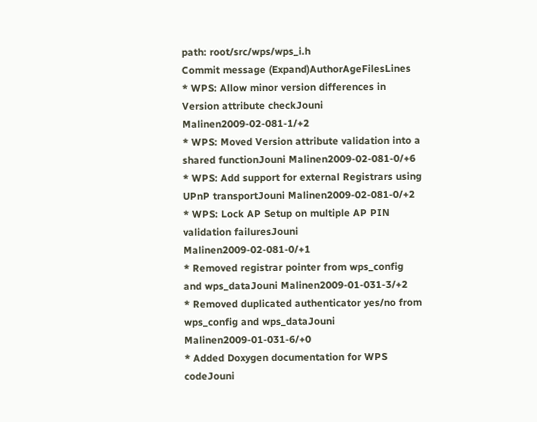path: root/src/wps/wps_i.h
Commit message (Expand)AuthorAgeFilesLines
* WPS: Allow minor version differences in Version attribute checkJouni Malinen2009-02-081-1/+2
* WPS: Moved Version attribute validation into a shared functionJouni Malinen2009-02-081-0/+6
* WPS: Add support for external Registrars using UPnP transportJouni Malinen2009-02-081-0/+2
* WPS: Lock AP Setup on multiple AP PIN validation failuresJouni Malinen2009-02-081-0/+1
* Removed registrar pointer from wps_config and wps_dataJouni Malinen2009-01-031-3/+2
* Removed duplicated authenticator yes/no from wps_config and wps_dataJouni Malinen2009-01-031-6/+0
* Added Doxygen documentation for WPS codeJouni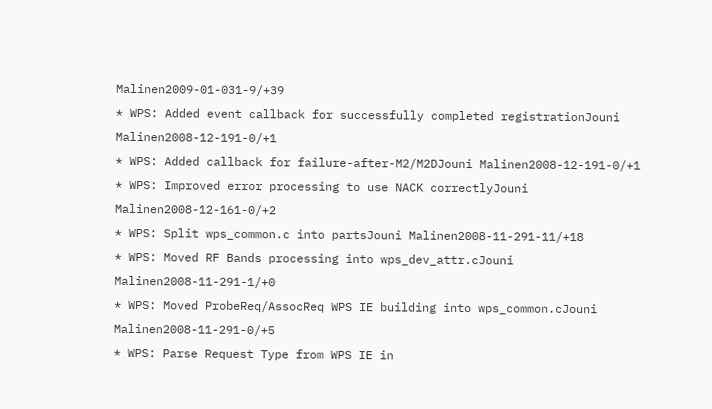Malinen2009-01-031-9/+39
* WPS: Added event callback for successfully completed registrationJouni Malinen2008-12-191-0/+1
* WPS: Added callback for failure-after-M2/M2DJouni Malinen2008-12-191-0/+1
* WPS: Improved error processing to use NACK correctlyJouni Malinen2008-12-161-0/+2
* WPS: Split wps_common.c into partsJouni Malinen2008-11-291-11/+18
* WPS: Moved RF Bands processing into wps_dev_attr.cJouni Malinen2008-11-291-1/+0
* WPS: Moved ProbeReq/AssocReq WPS IE building into wps_common.cJouni Malinen2008-11-291-0/+5
* WPS: Parse Request Type from WPS IE in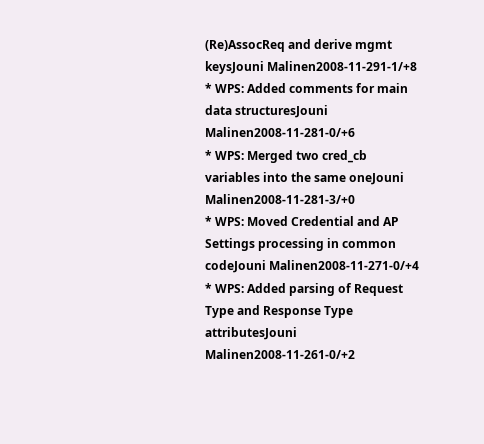(Re)AssocReq and derive mgmt keysJouni Malinen2008-11-291-1/+8
* WPS: Added comments for main data structuresJouni Malinen2008-11-281-0/+6
* WPS: Merged two cred_cb variables into the same oneJouni Malinen2008-11-281-3/+0
* WPS: Moved Credential and AP Settings processing in common codeJouni Malinen2008-11-271-0/+4
* WPS: Added parsing of Request Type and Response Type attributesJouni Malinen2008-11-261-0/+2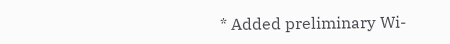* Added preliminary Wi-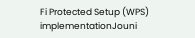Fi Protected Setup (WPS) implementationJouni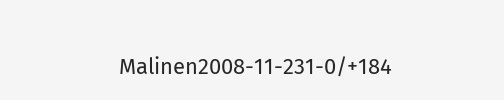Malinen2008-11-231-0/+184